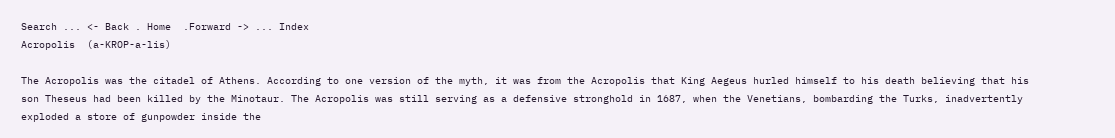Search ... <- Back . Home  .Forward -> ... Index
Acropolis  (a-KROP-a-lis)

The Acropolis was the citadel of Athens. According to one version of the myth, it was from the Acropolis that King Aegeus hurled himself to his death believing that his son Theseus had been killed by the Minotaur. The Acropolis was still serving as a defensive stronghold in 1687, when the Venetians, bombarding the Turks, inadvertently exploded a store of gunpowder inside the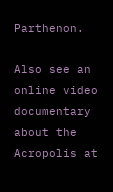Parthenon.

Also see an online video documentary about the Acropolis at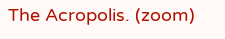The Acropolis. (zoom)